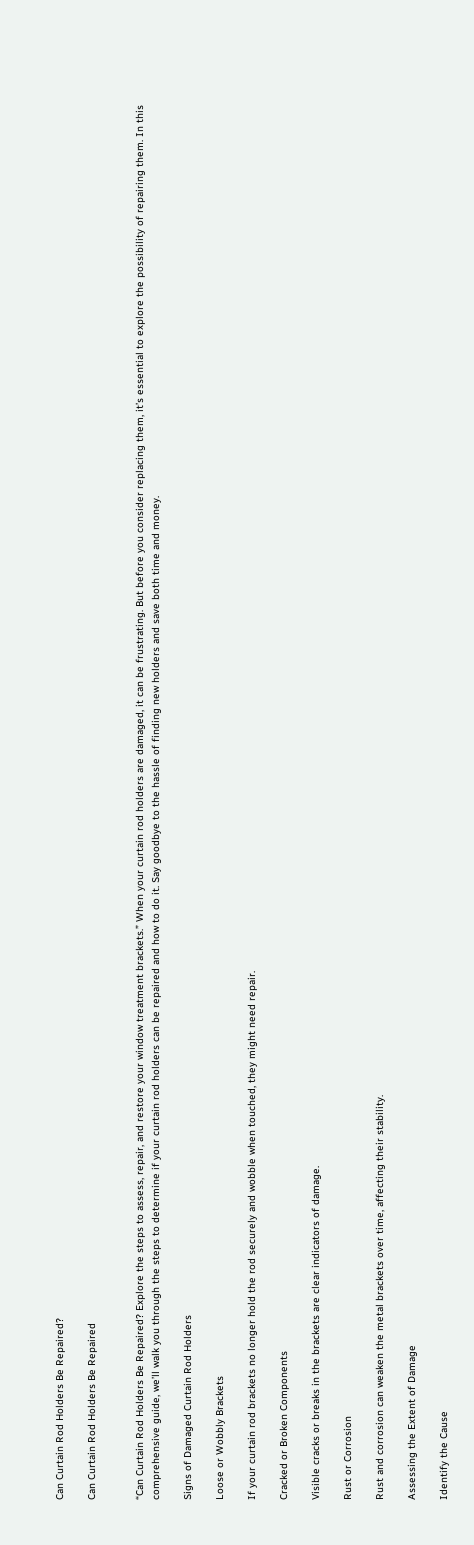Can Curtain Rod Holders Be Repaired?

Can Curtain Rod Holders Be Repaired


“Can Curtain Rod Holders Be Repaired? Explore the steps to assess, repair, and restore your window treatment brackets.” When your curtain rod holders are damaged, it can be frustrating. But before you consider replacing them, it’s essential to explore the possibility of repairing them. In this comprehensive guide, we’ll walk you through the steps to determine if your curtain rod holders can be repaired and how to do it. Say goodbye to the hassle of finding new holders and save both time and money.

Signs of Damaged Curtain Rod Holders

Loose or Wobbly Brackets

If your curtain rod brackets no longer hold the rod securely and wobble when touched, they might need repair.

Cracked or Broken Components

Visible cracks or breaks in the brackets are clear indicators of damage.

Rust or Corrosion

Rust and corrosion can weaken the metal brackets over time, affecting their stability.

Assessing the Extent of Damage

Identify the Cause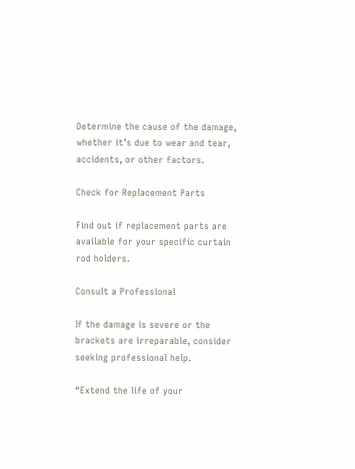Determine the cause of the damage, whether it’s due to wear and tear, accidents, or other factors.

Check for Replacement Parts

Find out if replacement parts are available for your specific curtain rod holders.

Consult a Professional

If the damage is severe or the brackets are irreparable, consider seeking professional help.

“Extend the life of your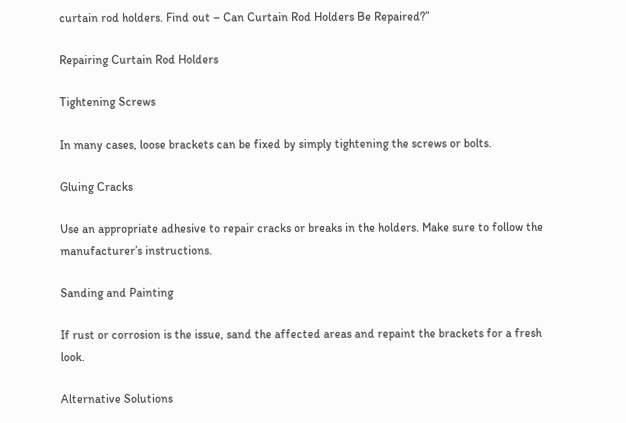curtain rod holders. Find out – Can Curtain Rod Holders Be Repaired?”

Repairing Curtain Rod Holders

Tightening Screws

In many cases, loose brackets can be fixed by simply tightening the screws or bolts.

Gluing Cracks

Use an appropriate adhesive to repair cracks or breaks in the holders. Make sure to follow the manufacturer’s instructions.

Sanding and Painting

If rust or corrosion is the issue, sand the affected areas and repaint the brackets for a fresh look.

Alternative Solutions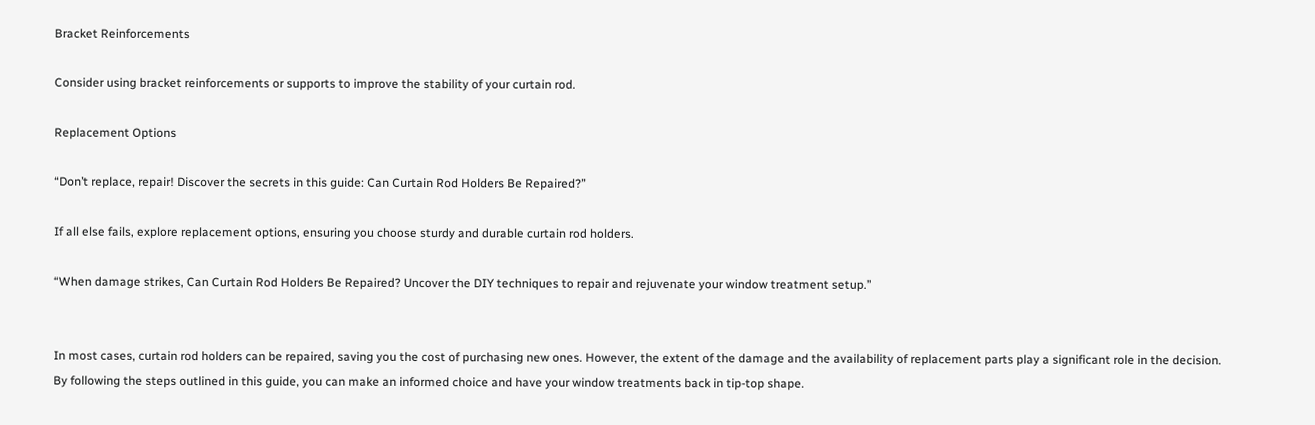Bracket Reinforcements

Consider using bracket reinforcements or supports to improve the stability of your curtain rod.

Replacement Options

“Don’t replace, repair! Discover the secrets in this guide: Can Curtain Rod Holders Be Repaired?”

If all else fails, explore replacement options, ensuring you choose sturdy and durable curtain rod holders.

“When damage strikes, Can Curtain Rod Holders Be Repaired? Uncover the DIY techniques to repair and rejuvenate your window treatment setup.”


In most cases, curtain rod holders can be repaired, saving you the cost of purchasing new ones. However, the extent of the damage and the availability of replacement parts play a significant role in the decision. By following the steps outlined in this guide, you can make an informed choice and have your window treatments back in tip-top shape.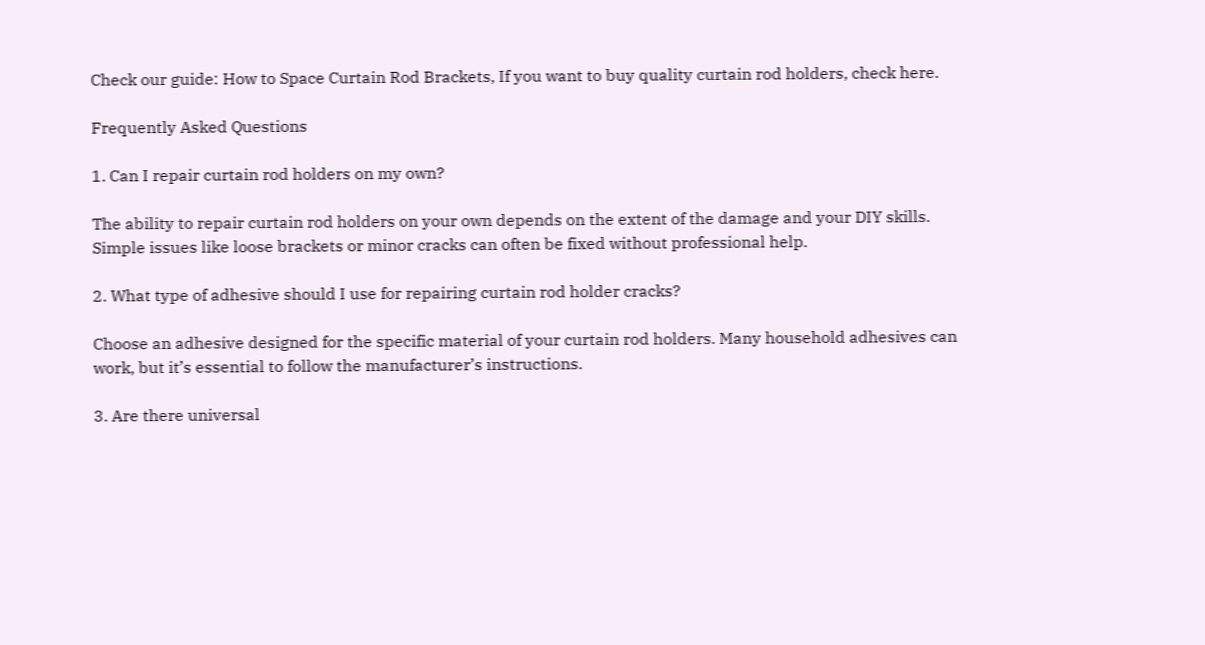Check our guide: How to Space Curtain Rod Brackets, If you want to buy quality curtain rod holders, check here.

Frequently Asked Questions

1. Can I repair curtain rod holders on my own?

The ability to repair curtain rod holders on your own depends on the extent of the damage and your DIY skills. Simple issues like loose brackets or minor cracks can often be fixed without professional help.

2. What type of adhesive should I use for repairing curtain rod holder cracks?

Choose an adhesive designed for the specific material of your curtain rod holders. Many household adhesives can work, but it’s essential to follow the manufacturer’s instructions.

3. Are there universal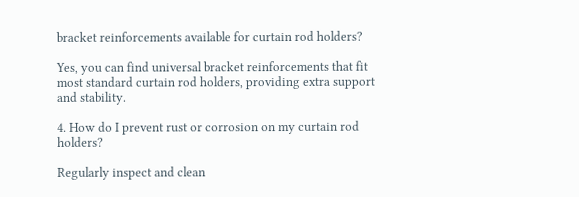bracket reinforcements available for curtain rod holders?

Yes, you can find universal bracket reinforcements that fit most standard curtain rod holders, providing extra support and stability.

4. How do I prevent rust or corrosion on my curtain rod holders?

Regularly inspect and clean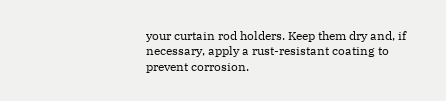your curtain rod holders. Keep them dry and, if necessary, apply a rust-resistant coating to prevent corrosion.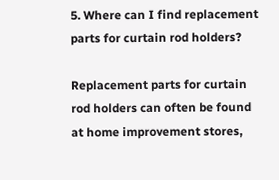5. Where can I find replacement parts for curtain rod holders?

Replacement parts for curtain rod holders can often be found at home improvement stores,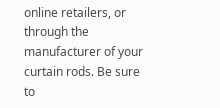online retailers, or through the manufacturer of your curtain rods. Be sure to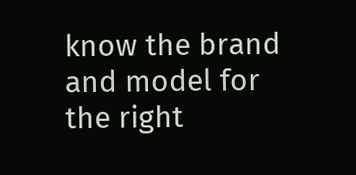know the brand and model for the right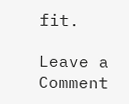fit.

Leave a Comment